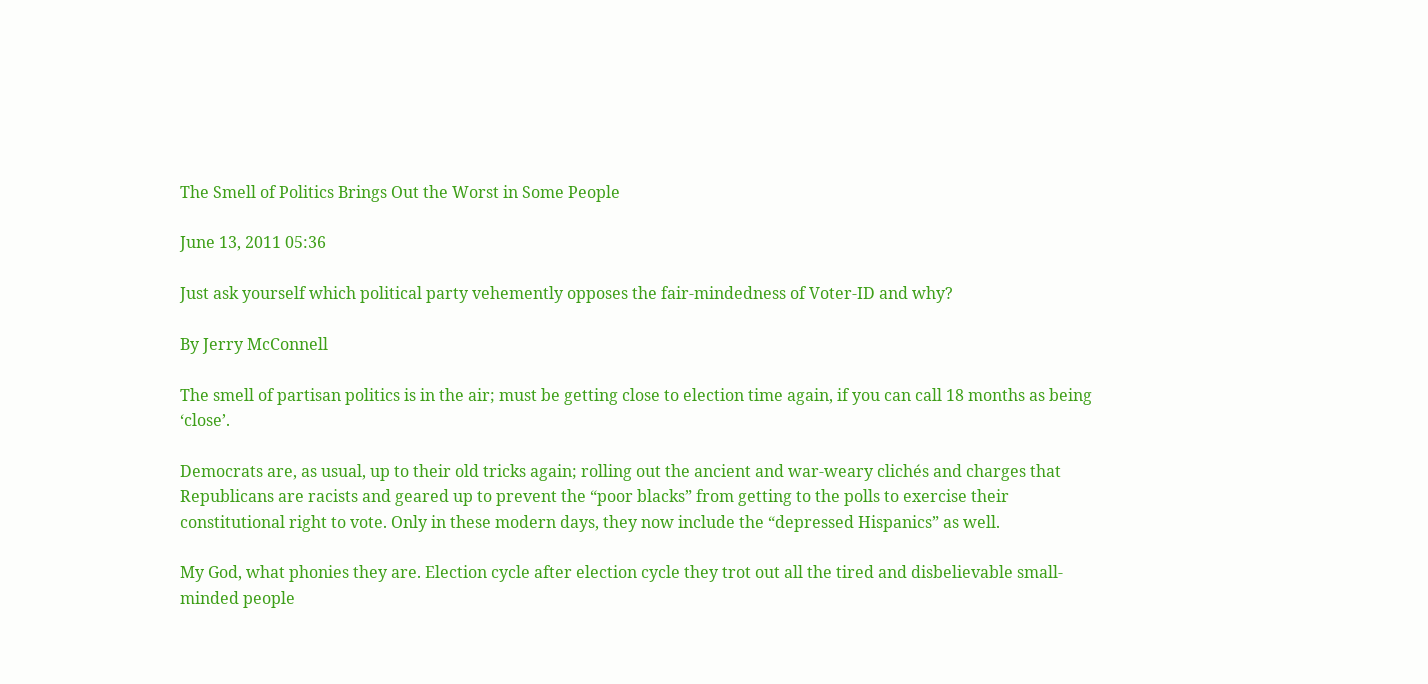The Smell of Politics Brings Out the Worst in Some People

June 13, 2011 05:36

Just ask yourself which political party vehemently opposes the fair-mindedness of Voter-ID and why?

By Jerry McConnell

The smell of partisan politics is in the air; must be getting close to election time again, if you can call 18 months as being ‘close’.

Democrats are, as usual, up to their old tricks again; rolling out the ancient and war-weary clichés and charges that Republicans are racists and geared up to prevent the “poor blacks” from getting to the polls to exercise their constitutional right to vote. Only in these modern days, they now include the “depressed Hispanics” as well.

My God, what phonies they are. Election cycle after election cycle they trot out all the tired and disbelievable small-minded people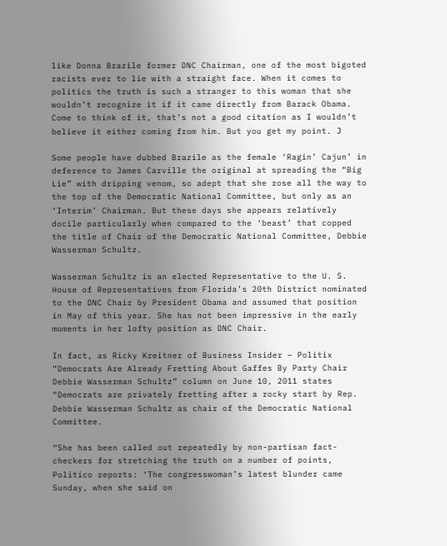like Donna Brazile former DNC Chairman, one of the most bigoted racists ever to lie with a straight face. When it comes to politics the truth is such a stranger to this woman that she wouldn’t recognize it if it came directly from Barack Obama. Come to think of it, that’s not a good citation as I wouldn’t believe it either coming from him. But you get my point. J

Some people have dubbed Brazile as the female ‘Ragin’ Cajun’ in deference to James Carville the original at spreading the “Big Lie” with dripping venom, so adept that she rose all the way to the top of the Democratic National Committee, but only as an ‘Interim’ Chairman. But these days she appears relatively docile particularly when compared to the ‘beast’ that copped the title of Chair of the Democratic National Committee, Debbie Wasserman Schultz.

Wasserman Schultz is an elected Representative to the U. S. House of Representatives from Florida’s 20th District nominated to the DNC Chair by President Obama and assumed that position in May of this year. She has not been impressive in the early moments in her lofty position as DNC Chair.

In fact, as Ricky Kreitner of Business Insider – Politix “Democrats Are Already Fretting About Gaffes By Party Chair Debbie Wasserman Schultz” column on June 10, 2011 states “Democrats are privately fretting after a rocky start by Rep. Debbie Wasserman Schultz as chair of the Democratic National Committee.

“She has been called out repeatedly by non-partisan fact-checkers for stretching the truth on a number of points, Politico reports: ‘The congresswoman’s latest blunder came Sunday, when she said on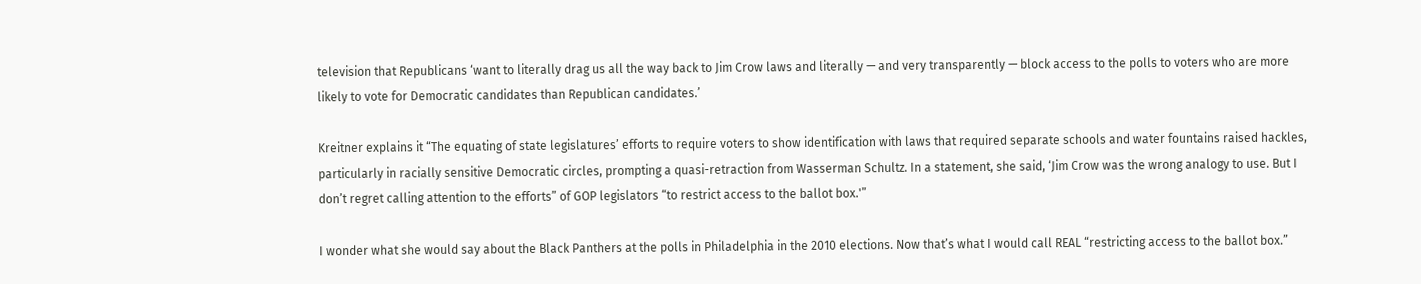television that Republicans ‘want to literally drag us all the way back to Jim Crow laws and literally — and very transparently — block access to the polls to voters who are more likely to vote for Democratic candidates than Republican candidates.’

Kreitner explains it “The equating of state legislatures’ efforts to require voters to show identification with laws that required separate schools and water fountains raised hackles, particularly in racially sensitive Democratic circles, prompting a quasi-retraction from Wasserman Schultz. In a statement, she said, ‘Jim Crow was the wrong analogy to use. But I don’t regret calling attention to the efforts” of GOP legislators “to restrict access to the ballot box.'”

I wonder what she would say about the Black Panthers at the polls in Philadelphia in the 2010 elections. Now that’s what I would call REAL “restricting access to the ballot box.”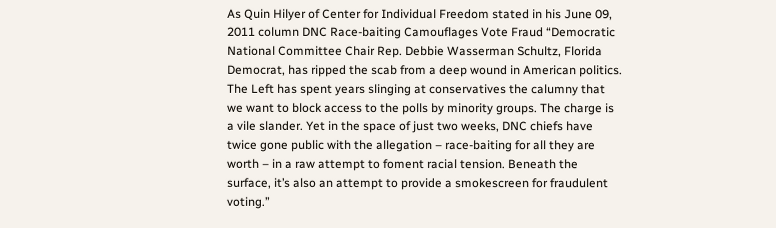As Quin Hilyer of Center for Individual Freedom stated in his June 09, 2011 column DNC Race-baiting Camouflages Vote Fraud “Democratic National Committee Chair Rep. Debbie Wasserman Schultz, Florida Democrat, has ripped the scab from a deep wound in American politics. The Left has spent years slinging at conservatives the calumny that we want to block access to the polls by minority groups. The charge is a vile slander. Yet in the space of just two weeks, DNC chiefs have twice gone public with the allegation – race-baiting for all they are worth – in a raw attempt to foment racial tension. Beneath the surface, it’s also an attempt to provide a smokescreen for fraudulent voting.”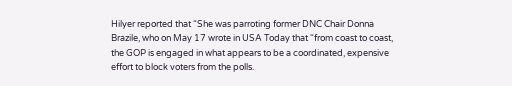Hilyer reported that “She was parroting former DNC Chair Donna Brazile, who on May 17 wrote in USA Today that “from coast to coast, the GOP is engaged in what appears to be a coordinated, expensive effort to block voters from the polls.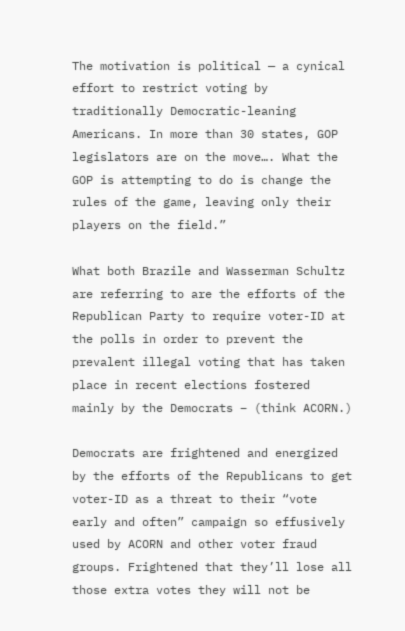The motivation is political — a cynical effort to restrict voting by traditionally Democratic-leaning Americans. In more than 30 states, GOP legislators are on the move…. What the GOP is attempting to do is change the rules of the game, leaving only their players on the field.”

What both Brazile and Wasserman Schultz are referring to are the efforts of the Republican Party to require voter-ID at the polls in order to prevent the prevalent illegal voting that has taken place in recent elections fostered mainly by the Democrats – (think ACORN.)

Democrats are frightened and energized by the efforts of the Republicans to get voter-ID as a threat to their “vote early and often” campaign so effusively used by ACORN and other voter fraud groups. Frightened that they’ll lose all those extra votes they will not be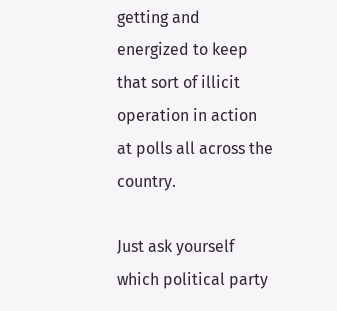getting and energized to keep that sort of illicit operation in action at polls all across the country.

Just ask yourself which political party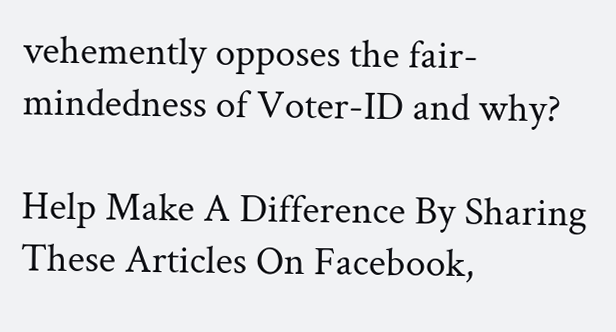vehemently opposes the fair-mindedness of Voter-ID and why?

Help Make A Difference By Sharing These Articles On Facebook,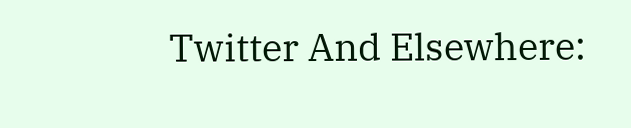Twitter And Elsewhere: